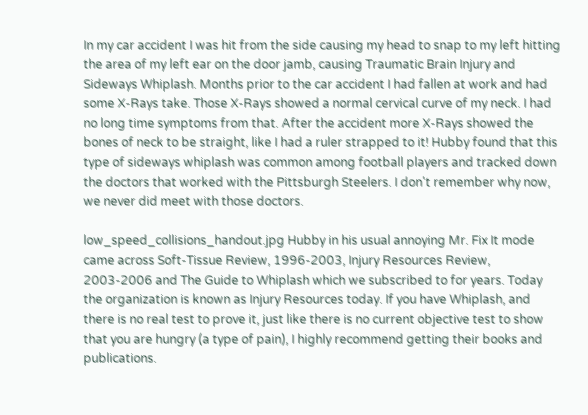In my car accident I was hit from the side causing my head to snap to my left hitting the area of my left ear on the door jamb, causing Traumatic Brain Injury and Sideways Whiplash. Months prior to the car accident I had fallen at work and had some X-Rays take. Those X-Rays showed a normal cervical curve of my neck. I had no long time symptoms from that. After the accident more X-Rays showed the bones of neck to be straight, like I had a ruler strapped to it! Hubby found that this type of sideways whiplash was common among football players and tracked down the doctors that worked with the Pittsburgh Steelers. I don't remember why now, we never did meet with those doctors.

low_speed_collisions_handout.jpg Hubby in his usual annoying Mr. Fix It mode came across Soft-Tissue Review, 1996-2003, Injury Resources Review, 2003-2006 and The Guide to Whiplash which we subscribed to for years. Today the organization is known as Injury Resources today. If you have Whiplash, and there is no real test to prove it, just like there is no current objective test to show that you are hungry (a type of pain), I highly recommend getting their books and publications.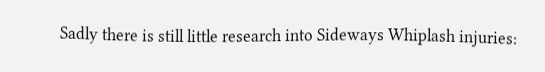Sadly there is still little research into Sideways Whiplash injuries: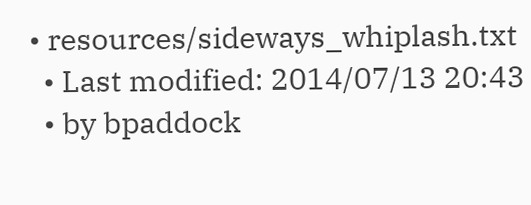• resources/sideways_whiplash.txt
  • Last modified: 2014/07/13 20:43
  • by bpaddock